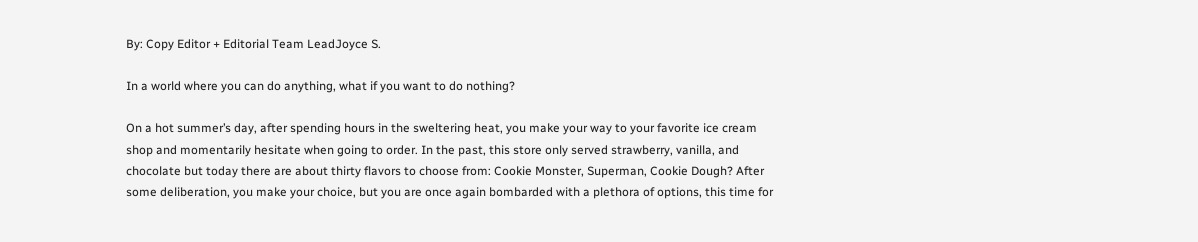By: Copy Editor + Editorial Team LeadJoyce S.

In a world where you can do anything, what if you want to do nothing?

On a hot summer’s day, after spending hours in the sweltering heat, you make your way to your favorite ice cream shop and momentarily hesitate when going to order. In the past, this store only served strawberry, vanilla, and chocolate but today there are about thirty flavors to choose from: Cookie Monster, Superman, Cookie Dough? After some deliberation, you make your choice, but you are once again bombarded with a plethora of options, this time for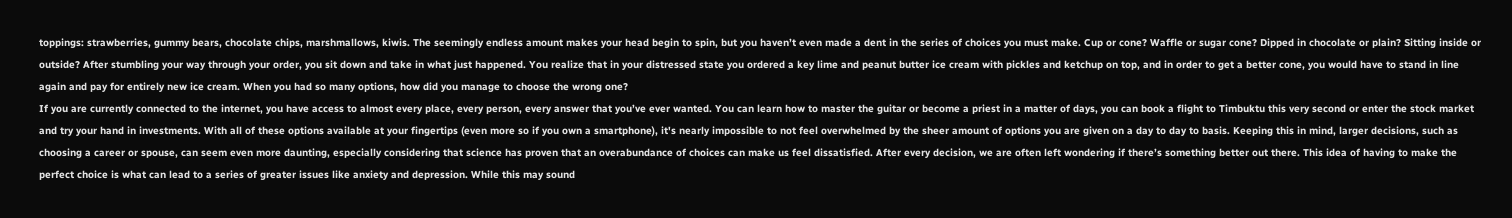toppings: strawberries, gummy bears, chocolate chips, marshmallows, kiwis. The seemingly endless amount makes your head begin to spin, but you haven’t even made a dent in the series of choices you must make. Cup or cone? Waffle or sugar cone? Dipped in chocolate or plain? Sitting inside or outside? After stumbling your way through your order, you sit down and take in what just happened. You realize that in your distressed state you ordered a key lime and peanut butter ice cream with pickles and ketchup on top, and in order to get a better cone, you would have to stand in line again and pay for entirely new ice cream. When you had so many options, how did you manage to choose the wrong one?
If you are currently connected to the internet, you have access to almost every place, every person, every answer that you’ve ever wanted. You can learn how to master the guitar or become a priest in a matter of days, you can book a flight to Timbuktu this very second or enter the stock market and try your hand in investments. With all of these options available at your fingertips (even more so if you own a smartphone), it's nearly impossible to not feel overwhelmed by the sheer amount of options you are given on a day to day to basis. Keeping this in mind, larger decisions, such as choosing a career or spouse, can seem even more daunting, especially considering that science has proven that an overabundance of choices can make us feel dissatisfied. After every decision, we are often left wondering if there’s something better out there. This idea of having to make the perfect choice is what can lead to a series of greater issues like anxiety and depression. While this may sound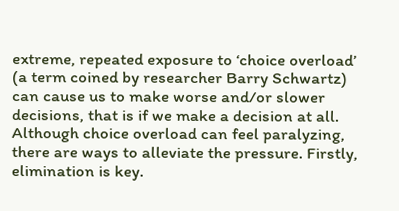extreme, repeated exposure to ‘choice overload’ (a term coined by researcher Barry Schwartz) can cause us to make worse and/or slower decisions, that is if we make a decision at all.
Although choice overload can feel paralyzing, there are ways to alleviate the pressure. Firstly, elimination is key.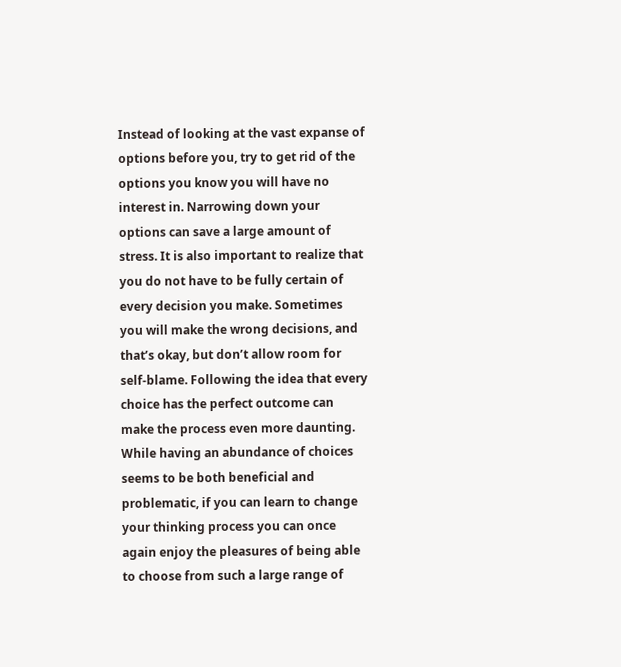Instead of looking at the vast expanse of options before you, try to get rid of the options you know you will have no interest in. Narrowing down your options can save a large amount of stress. It is also important to realize that you do not have to be fully certain of every decision you make. Sometimes you will make the wrong decisions, and that’s okay, but don’t allow room for self-blame. Following the idea that every choice has the perfect outcome can make the process even more daunting.
While having an abundance of choices seems to be both beneficial and problematic, if you can learn to change your thinking process you can once again enjoy the pleasures of being able to choose from such a large range of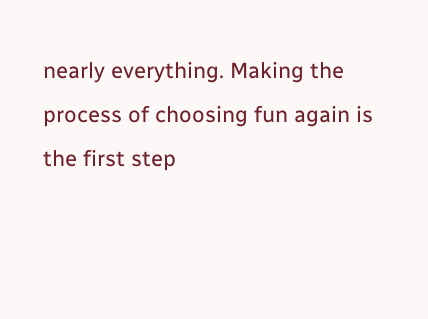nearly everything. Making the process of choosing fun again is the first step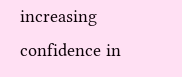increasing confidence in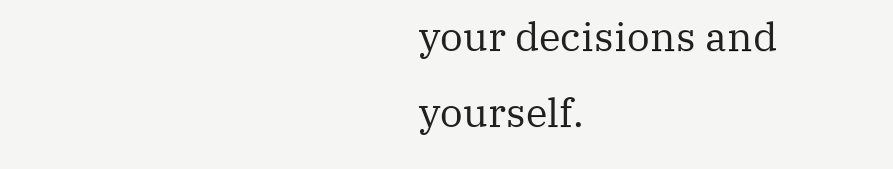your decisions and yourself.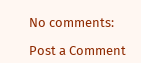No comments:

Post a Comment